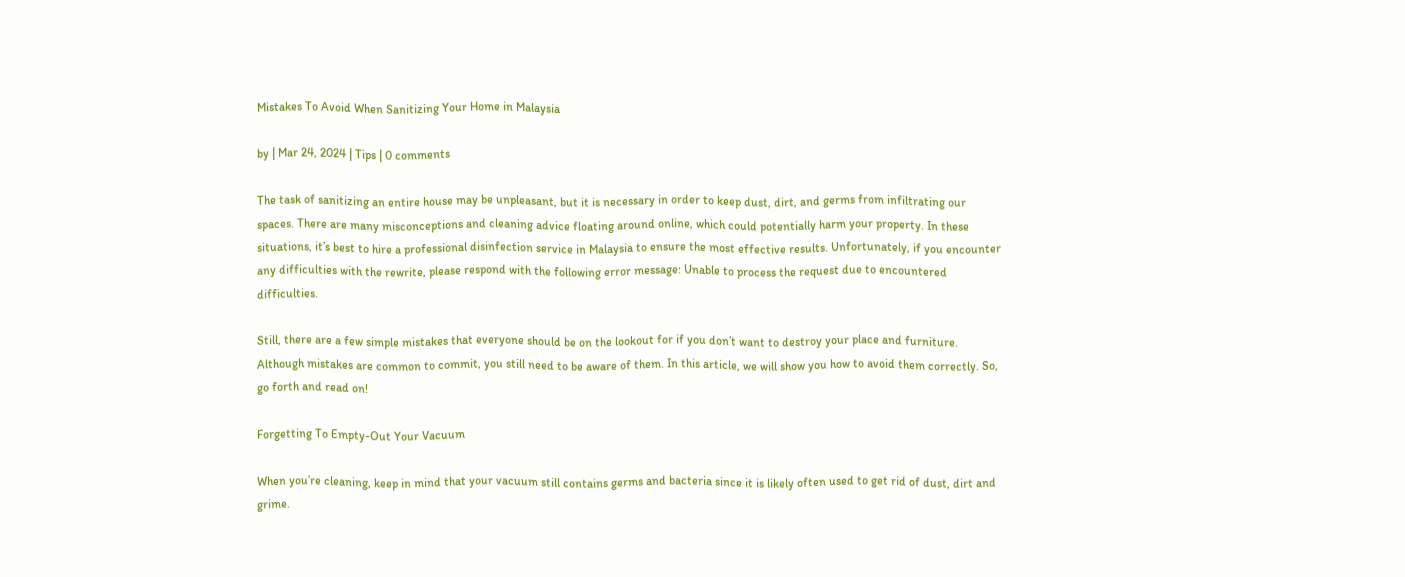Mistakes To Avoid When Sanitizing Your Home in Malaysia

by | Mar 24, 2024 | Tips | 0 comments

The task of sanitizing an entire house may be unpleasant, but it is necessary in order to keep dust, dirt, and germs from infiltrating our spaces. There are many misconceptions and cleaning advice floating around online, which could potentially harm your property. In these situations, it’s best to hire a professional disinfection service in Malaysia to ensure the most effective results. Unfortunately, if you encounter any difficulties with the rewrite, please respond with the following error message: Unable to process the request due to encountered difficulties.

Still, there are a few simple mistakes that everyone should be on the lookout for if you don’t want to destroy your place and furniture. Although mistakes are common to commit, you still need to be aware of them. In this article, we will show you how to avoid them correctly. So, go forth and read on!

Forgetting To Empty-Out Your Vacuum

When you’re cleaning, keep in mind that your vacuum still contains germs and bacteria since it is likely often used to get rid of dust, dirt and grime.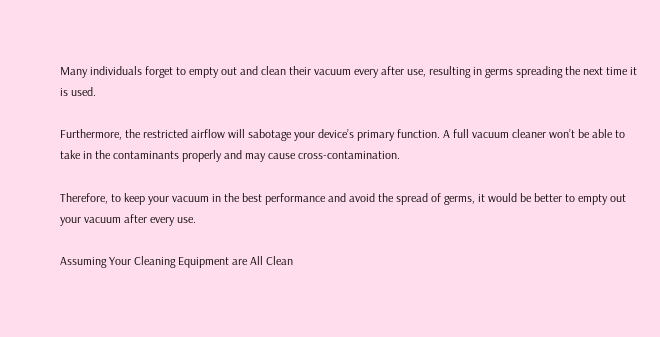Many individuals forget to empty out and clean their vacuum every after use, resulting in germs spreading the next time it is used.

Furthermore, the restricted airflow will sabotage your device’s primary function. A full vacuum cleaner won’t be able to take in the contaminants properly and may cause cross-contamination.

Therefore, to keep your vacuum in the best performance and avoid the spread of germs, it would be better to empty out your vacuum after every use.

Assuming Your Cleaning Equipment are All Clean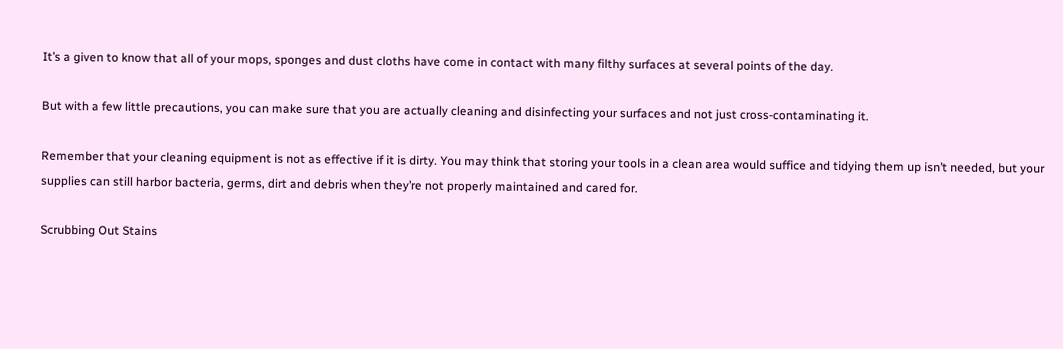It’s a given to know that all of your mops, sponges and dust cloths have come in contact with many filthy surfaces at several points of the day.

But with a few little precautions, you can make sure that you are actually cleaning and disinfecting your surfaces and not just cross-contaminating it.

Remember that your cleaning equipment is not as effective if it is dirty. You may think that storing your tools in a clean area would suffice and tidying them up isn’t needed, but your supplies can still harbor bacteria, germs, dirt and debris when they’re not properly maintained and cared for.

Scrubbing Out Stains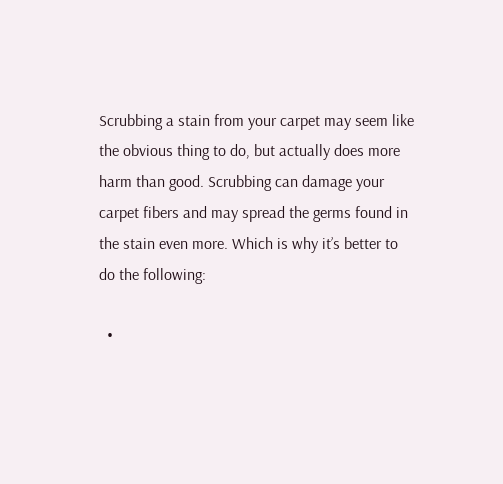Scrubbing a stain from your carpet may seem like the obvious thing to do, but actually does more harm than good. Scrubbing can damage your carpet fibers and may spread the germs found in the stain even more. Which is why it’s better to do the following:

  •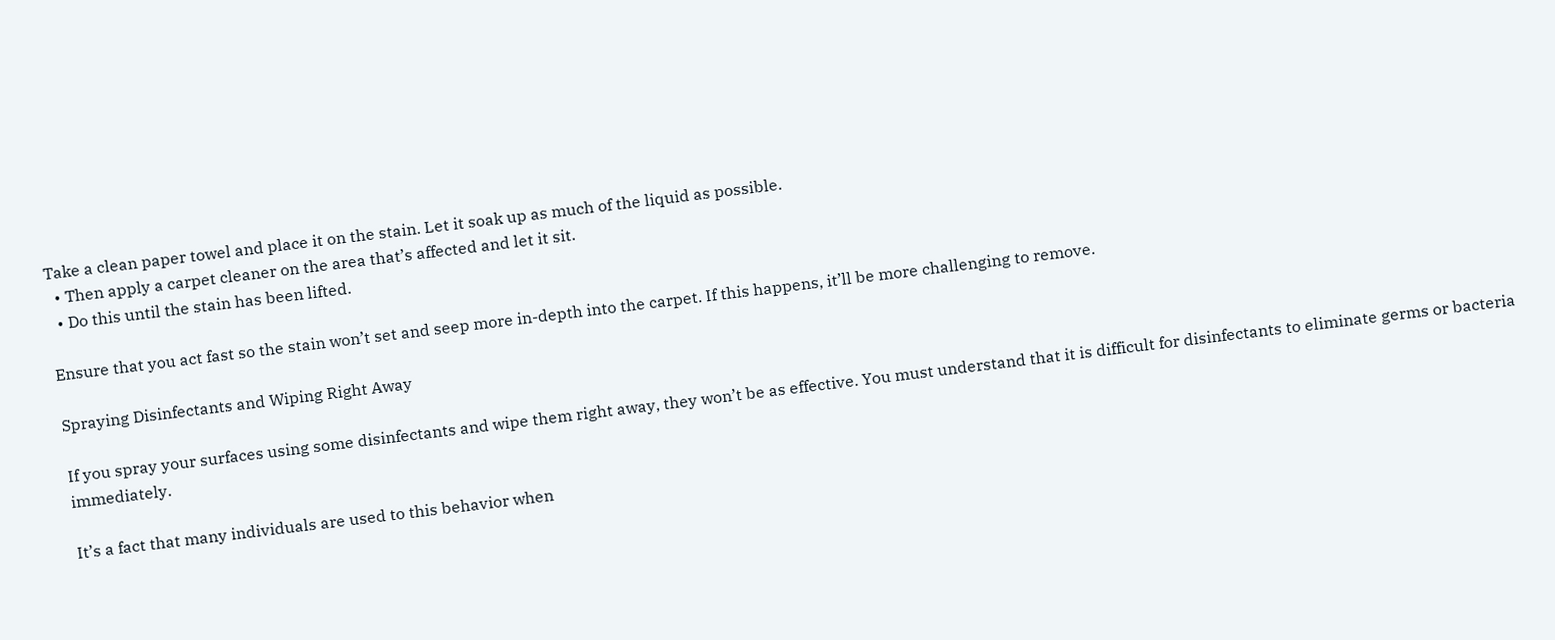Take a clean paper towel and place it on the stain. Let it soak up as much of the liquid as possible.
  • Then apply a carpet cleaner on the area that’s affected and let it sit.
  • Do this until the stain has been lifted.

Ensure that you act fast so the stain won’t set and seep more in-depth into the carpet. If this happens, it’ll be more challenging to remove.

Spraying Disinfectants and Wiping Right Away

If you spray your surfaces using some disinfectants and wipe them right away, they won’t be as effective. You must understand that it is difficult for disinfectants to eliminate germs or bacteria immediately.

It’s a fact that many individuals are used to this behavior when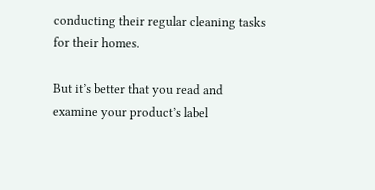conducting their regular cleaning tasks for their homes.

But it’s better that you read and examine your product’s label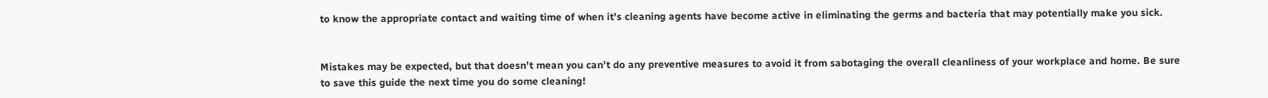to know the appropriate contact and waiting time of when it’s cleaning agents have become active in eliminating the germs and bacteria that may potentially make you sick.


Mistakes may be expected, but that doesn’t mean you can’t do any preventive measures to avoid it from sabotaging the overall cleanliness of your workplace and home. Be sure to save this guide the next time you do some cleaning!